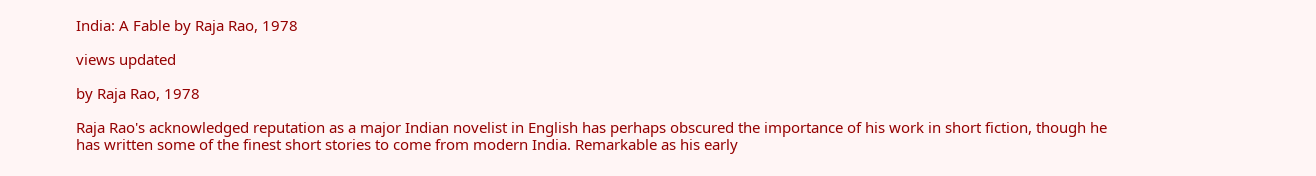India: A Fable by Raja Rao, 1978

views updated

by Raja Rao, 1978

Raja Rao's acknowledged reputation as a major Indian novelist in English has perhaps obscured the importance of his work in short fiction, though he has written some of the finest short stories to come from modern India. Remarkable as his early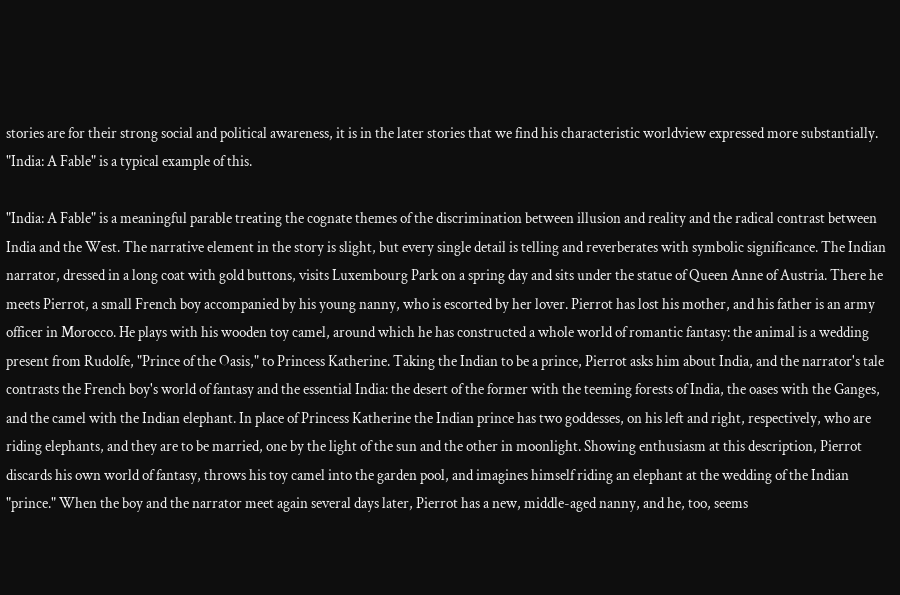stories are for their strong social and political awareness, it is in the later stories that we find his characteristic worldview expressed more substantially. "India: A Fable" is a typical example of this.

"India: A Fable" is a meaningful parable treating the cognate themes of the discrimination between illusion and reality and the radical contrast between India and the West. The narrative element in the story is slight, but every single detail is telling and reverberates with symbolic significance. The Indian narrator, dressed in a long coat with gold buttons, visits Luxembourg Park on a spring day and sits under the statue of Queen Anne of Austria. There he meets Pierrot, a small French boy accompanied by his young nanny, who is escorted by her lover. Pierrot has lost his mother, and his father is an army officer in Morocco. He plays with his wooden toy camel, around which he has constructed a whole world of romantic fantasy: the animal is a wedding present from Rudolfe, "Prince of the Oasis," to Princess Katherine. Taking the Indian to be a prince, Pierrot asks him about India, and the narrator's tale contrasts the French boy's world of fantasy and the essential India: the desert of the former with the teeming forests of India, the oases with the Ganges, and the camel with the Indian elephant. In place of Princess Katherine the Indian prince has two goddesses, on his left and right, respectively, who are riding elephants, and they are to be married, one by the light of the sun and the other in moonlight. Showing enthusiasm at this description, Pierrot discards his own world of fantasy, throws his toy camel into the garden pool, and imagines himself riding an elephant at the wedding of the Indian "prince." When the boy and the narrator meet again several days later, Pierrot has a new, middle-aged nanny, and he, too, seems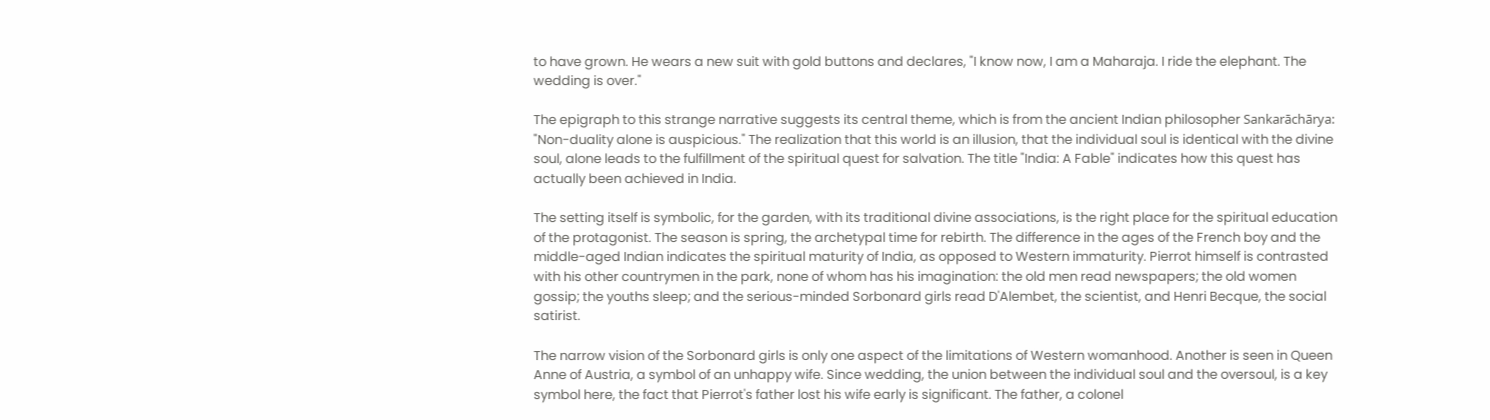to have grown. He wears a new suit with gold buttons and declares, "I know now, I am a Maharaja. I ride the elephant. The wedding is over."

The epigraph to this strange narrative suggests its central theme, which is from the ancient Indian philosopher Sankarāchārya: "Non-duality alone is auspicious." The realization that this world is an illusion, that the individual soul is identical with the divine soul, alone leads to the fulfillment of the spiritual quest for salvation. The title "India: A Fable" indicates how this quest has actually been achieved in India.

The setting itself is symbolic, for the garden, with its traditional divine associations, is the right place for the spiritual education of the protagonist. The season is spring, the archetypal time for rebirth. The difference in the ages of the French boy and the middle-aged Indian indicates the spiritual maturity of India, as opposed to Western immaturity. Pierrot himself is contrasted with his other countrymen in the park, none of whom has his imagination: the old men read newspapers; the old women gossip; the youths sleep; and the serious-minded Sorbonard girls read D'Alembet, the scientist, and Henri Becque, the social satirist.

The narrow vision of the Sorbonard girls is only one aspect of the limitations of Western womanhood. Another is seen in Queen Anne of Austria, a symbol of an unhappy wife. Since wedding, the union between the individual soul and the oversoul, is a key symbol here, the fact that Pierrot's father lost his wife early is significant. The father, a colonel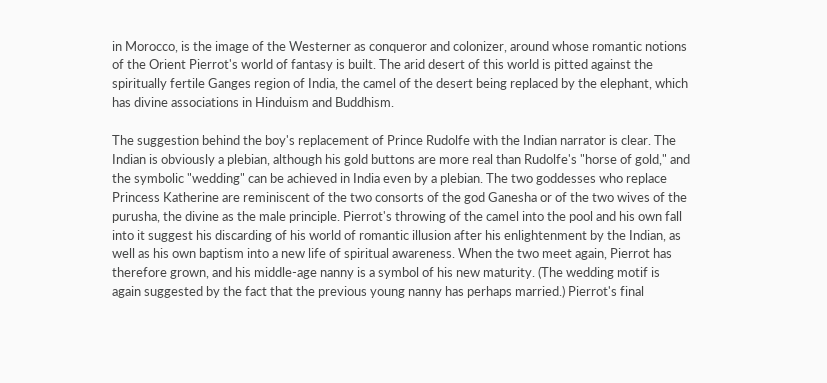in Morocco, is the image of the Westerner as conqueror and colonizer, around whose romantic notions of the Orient Pierrot's world of fantasy is built. The arid desert of this world is pitted against the spiritually fertile Ganges region of India, the camel of the desert being replaced by the elephant, which has divine associations in Hinduism and Buddhism.

The suggestion behind the boy's replacement of Prince Rudolfe with the Indian narrator is clear. The Indian is obviously a plebian, although his gold buttons are more real than Rudolfe's "horse of gold," and the symbolic "wedding" can be achieved in India even by a plebian. The two goddesses who replace Princess Katherine are reminiscent of the two consorts of the god Ganesha or of the two wives of the purusha, the divine as the male principle. Pierrot's throwing of the camel into the pool and his own fall into it suggest his discarding of his world of romantic illusion after his enlightenment by the Indian, as well as his own baptism into a new life of spiritual awareness. When the two meet again, Pierrot has therefore grown, and his middle-age nanny is a symbol of his new maturity. (The wedding motif is again suggested by the fact that the previous young nanny has perhaps married.) Pierrot's final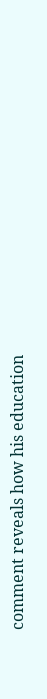comment reveals how his education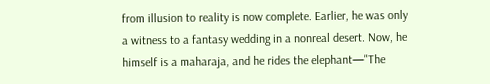from illusion to reality is now complete. Earlier, he was only a witness to a fantasy wedding in a nonreal desert. Now, he himself is a maharaja, and he rides the elephant—"The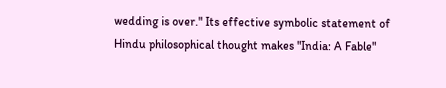wedding is over." Its effective symbolic statement of Hindu philosophical thought makes "India: A Fable"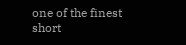one of the finest short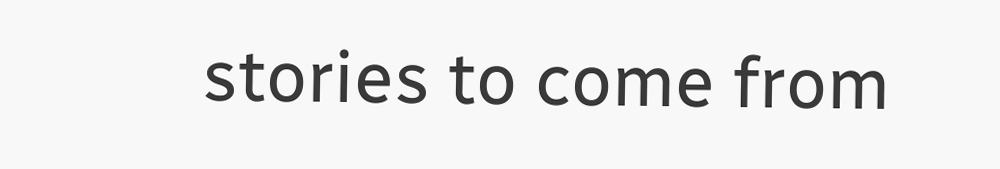stories to come from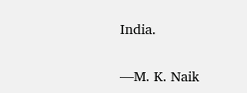India.

—M. K. Naik